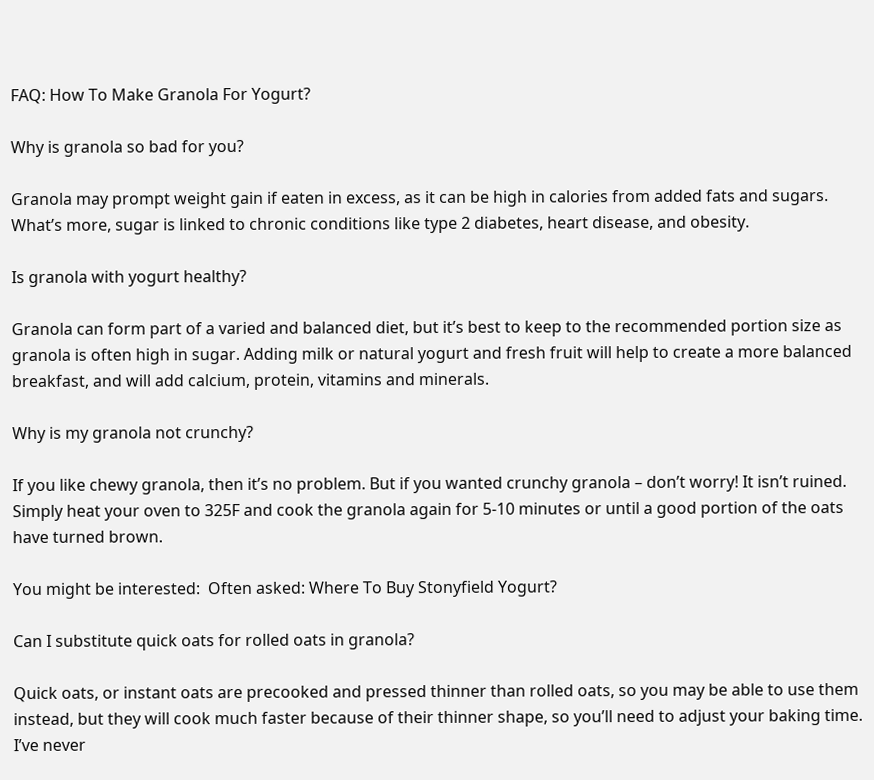FAQ: How To Make Granola For Yogurt?

Why is granola so bad for you?

Granola may prompt weight gain if eaten in excess, as it can be high in calories from added fats and sugars. What’s more, sugar is linked to chronic conditions like type 2 diabetes, heart disease, and obesity.

Is granola with yogurt healthy?

Granola can form part of a varied and balanced diet, but it’s best to keep to the recommended portion size as granola is often high in sugar. Adding milk or natural yogurt and fresh fruit will help to create a more balanced breakfast, and will add calcium, protein, vitamins and minerals.

Why is my granola not crunchy?

If you like chewy granola, then it’s no problem. But if you wanted crunchy granola – don’t worry! It isn’t ruined. Simply heat your oven to 325F and cook the granola again for 5-10 minutes or until a good portion of the oats have turned brown.

You might be interested:  Often asked: Where To Buy Stonyfield Yogurt?

Can I substitute quick oats for rolled oats in granola?

Quick oats, or instant oats are precooked and pressed thinner than rolled oats, so you may be able to use them instead, but they will cook much faster because of their thinner shape, so you’ll need to adjust your baking time. I’ve never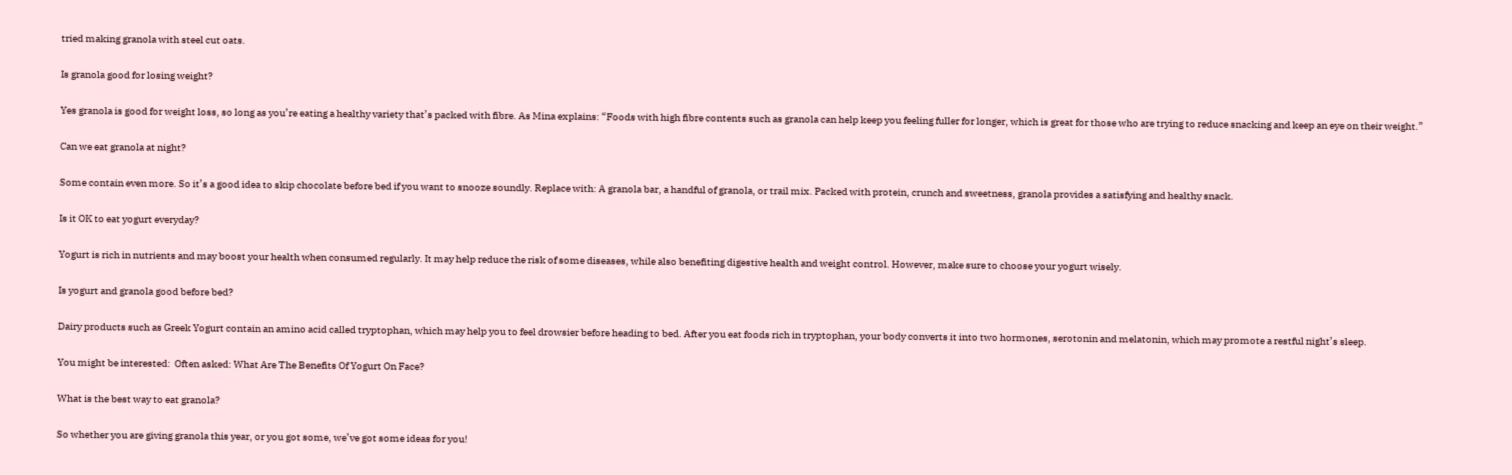tried making granola with steel cut oats.

Is granola good for losing weight?

Yes granola is good for weight loss, so long as you’re eating a healthy variety that’s packed with fibre. As Mina explains: “Foods with high fibre contents such as granola can help keep you feeling fuller for longer, which is great for those who are trying to reduce snacking and keep an eye on their weight.”

Can we eat granola at night?

Some contain even more. So it’s a good idea to skip chocolate before bed if you want to snooze soundly. Replace with: A granola bar, a handful of granola, or trail mix. Packed with protein, crunch and sweetness, granola provides a satisfying and healthy snack.

Is it OK to eat yogurt everyday?

Yogurt is rich in nutrients and may boost your health when consumed regularly. It may help reduce the risk of some diseases, while also benefiting digestive health and weight control. However, make sure to choose your yogurt wisely.

Is yogurt and granola good before bed?

Dairy products such as Greek Yogurt contain an amino acid called tryptophan, which may help you to feel drowsier before heading to bed. After you eat foods rich in tryptophan, your body converts it into two hormones, serotonin and melatonin, which may promote a restful night’s sleep.

You might be interested:  Often asked: What Are The Benefits Of Yogurt On Face?

What is the best way to eat granola?

So whether you are giving granola this year, or you got some, we’ve got some ideas for you!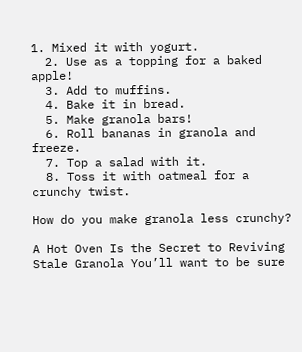1. Mixed it with yogurt.
  2. Use as a topping for a baked apple!
  3. Add to muffins.
  4. Bake it in bread.
  5. Make granola bars!
  6. Roll bananas in granola and freeze.
  7. Top a salad with it.
  8. Toss it with oatmeal for a crunchy twist.

How do you make granola less crunchy?

A Hot Oven Is the Secret to Reviving Stale Granola You’ll want to be sure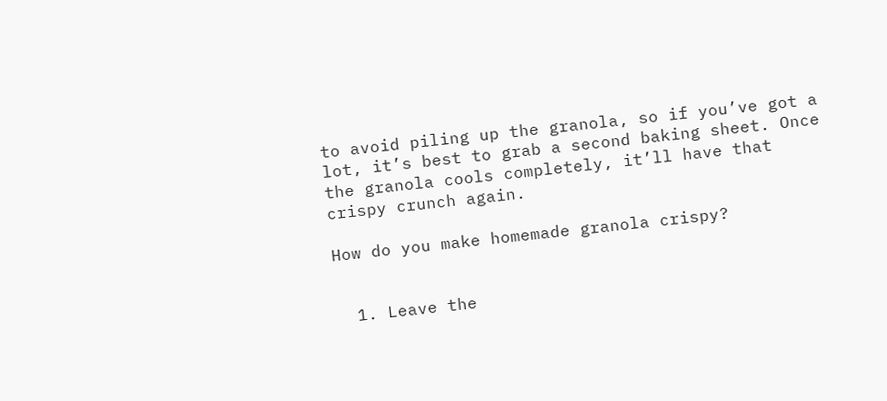to avoid piling up the granola, so if you’ve got a lot, it’s best to grab a second baking sheet. Once the granola cools completely, it’ll have that crispy crunch again.

How do you make homemade granola crispy?


  1. Leave the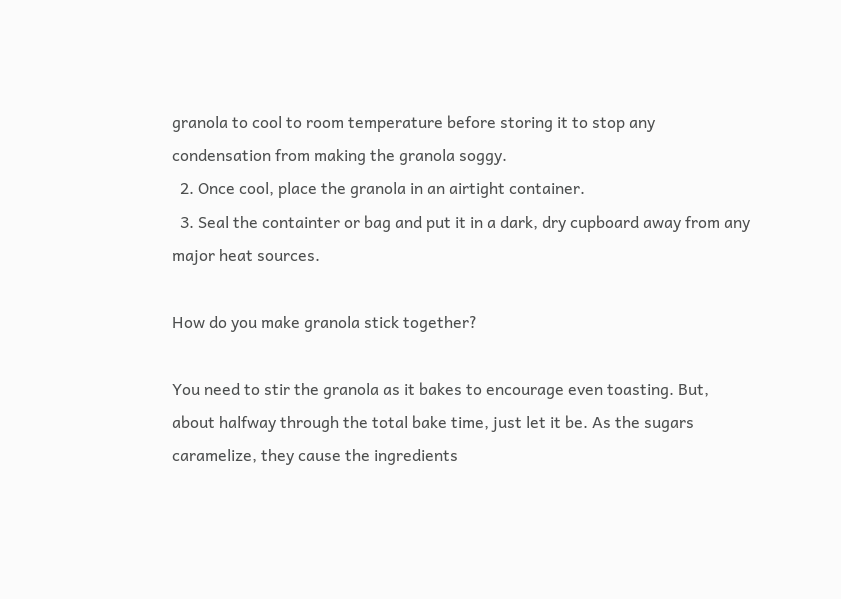granola to cool to room temperature before storing it to stop any condensation from making the granola soggy.
  2. Once cool, place the granola in an airtight container.
  3. Seal the containter or bag and put it in a dark, dry cupboard away from any major heat sources.

How do you make granola stick together?

You need to stir the granola as it bakes to encourage even toasting. But, about halfway through the total bake time, just let it be. As the sugars caramelize, they cause the ingredients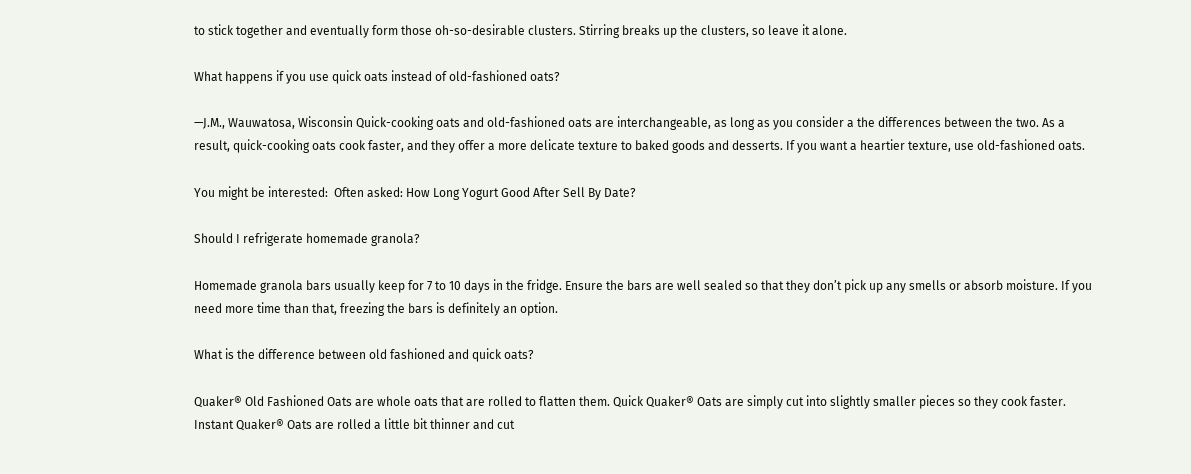to stick together and eventually form those oh-so-desirable clusters. Stirring breaks up the clusters, so leave it alone.

What happens if you use quick oats instead of old-fashioned oats?

—J.M., Wauwatosa, Wisconsin Quick-cooking oats and old-fashioned oats are interchangeable, as long as you consider a the differences between the two. As a result, quick-cooking oats cook faster, and they offer a more delicate texture to baked goods and desserts. If you want a heartier texture, use old-fashioned oats.

You might be interested:  Often asked: How Long Yogurt Good After Sell By Date?

Should I refrigerate homemade granola?

Homemade granola bars usually keep for 7 to 10 days in the fridge. Ensure the bars are well sealed so that they don’t pick up any smells or absorb moisture. If you need more time than that, freezing the bars is definitely an option.

What is the difference between old fashioned and quick oats?

Quaker® Old Fashioned Oats are whole oats that are rolled to flatten them. Quick Quaker® Oats are simply cut into slightly smaller pieces so they cook faster. Instant Quaker® Oats are rolled a little bit thinner and cut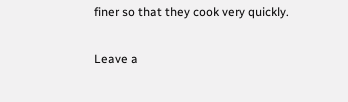finer so that they cook very quickly.

Leave a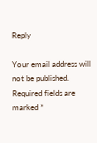Reply

Your email address will not be published. Required fields are marked *